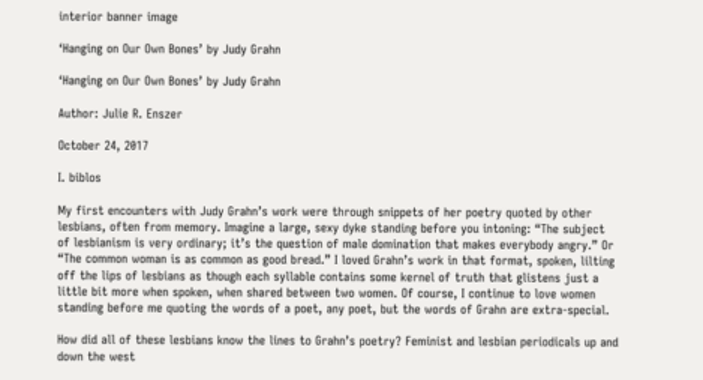interior banner image

‘Hanging on Our Own Bones’ by Judy Grahn

‘Hanging on Our Own Bones’ by Judy Grahn

Author: Julie R. Enszer

October 24, 2017

I. biblos

My first encounters with Judy Grahn’s work were through snippets of her poetry quoted by other lesbians, often from memory. Imagine a large, sexy dyke standing before you intoning: “The subject of lesbianism is very ordinary; it’s the question of male domination that makes everybody angry.” Or “The common woman is as common as good bread.” I loved Grahn’s work in that format, spoken, lilting off the lips of lesbians as though each syllable contains some kernel of truth that glistens just a little bit more when spoken, when shared between two women. Of course, I continue to love women standing before me quoting the words of a poet, any poet, but the words of Grahn are extra-special.

How did all of these lesbians know the lines to Grahn’s poetry? Feminist and lesbian periodicals up and down the west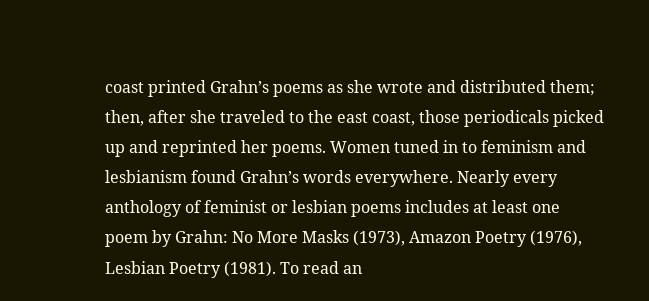coast printed Grahn’s poems as she wrote and distributed them; then, after she traveled to the east coast, those periodicals picked up and reprinted her poems. Women tuned in to feminism and lesbianism found Grahn’s words everywhere. Nearly every anthology of feminist or lesbian poems includes at least one poem by Grahn: No More Masks (1973), Amazon Poetry (1976), Lesbian Poetry (1981). To read an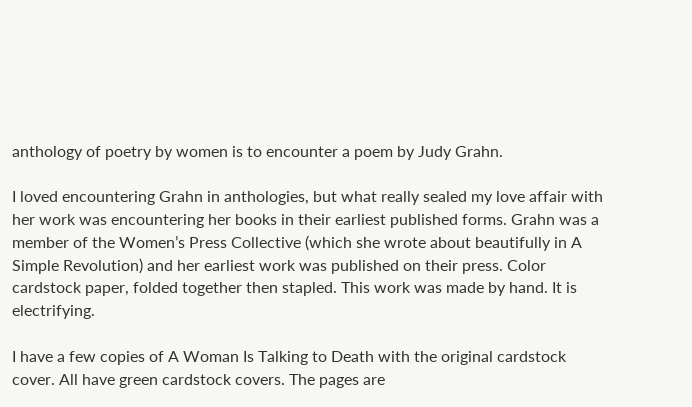anthology of poetry by women is to encounter a poem by Judy Grahn.

I loved encountering Grahn in anthologies, but what really sealed my love affair with her work was encountering her books in their earliest published forms. Grahn was a member of the Women’s Press Collective (which she wrote about beautifully in A Simple Revolution) and her earliest work was published on their press. Color cardstock paper, folded together then stapled. This work was made by hand. It is electrifying.

I have a few copies of A Woman Is Talking to Death with the original cardstock cover. All have green cardstock covers. The pages are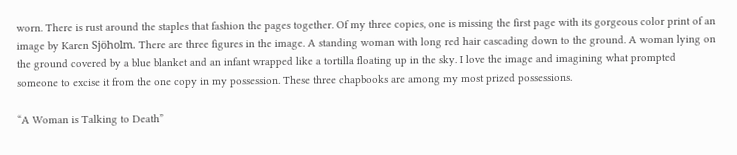worn. There is rust around the staples that fashion the pages together. Of my three copies, one is missing the first page with its gorgeous color print of an image by Karen Sjöholm. There are three figures in the image. A standing woman with long red hair cascading down to the ground. A woman lying on the ground covered by a blue blanket and an infant wrapped like a tortilla floating up in the sky. I love the image and imagining what prompted someone to excise it from the one copy in my possession. These three chapbooks are among my most prized possessions.

“A Woman is Talking to Death”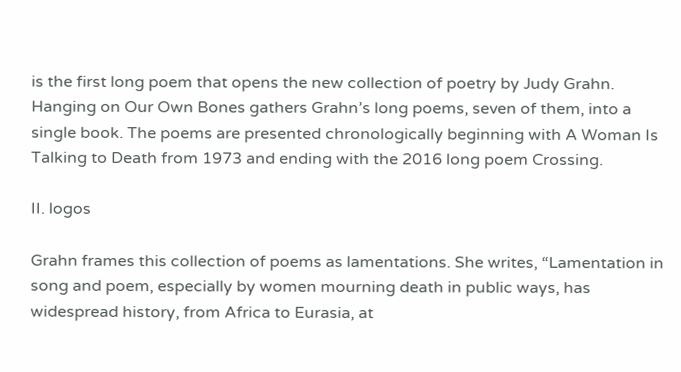is the first long poem that opens the new collection of poetry by Judy Grahn. Hanging on Our Own Bones gathers Grahn’s long poems, seven of them, into a single book. The poems are presented chronologically beginning with A Woman Is Talking to Death from 1973 and ending with the 2016 long poem Crossing.

II. logos

Grahn frames this collection of poems as lamentations. She writes, “Lamentation in song and poem, especially by women mourning death in public ways, has widespread history, from Africa to Eurasia, at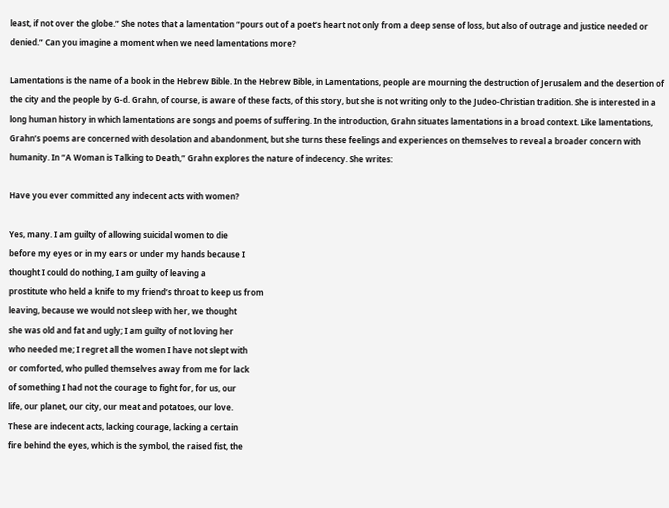least, if not over the globe.” She notes that a lamentation “pours out of a poet’s heart not only from a deep sense of loss, but also of outrage and justice needed or denied.” Can you imagine a moment when we need lamentations more?

Lamentations is the name of a book in the Hebrew Bible. In the Hebrew Bible, in Lamentations, people are mourning the destruction of Jerusalem and the desertion of the city and the people by G-d. Grahn, of course, is aware of these facts, of this story, but she is not writing only to the Judeo-Christian tradition. She is interested in a long human history in which lamentations are songs and poems of suffering. In the introduction, Grahn situates lamentations in a broad context. Like lamentations, Grahn’s poems are concerned with desolation and abandonment, but she turns these feelings and experiences on themselves to reveal a broader concern with humanity. In “A Woman is Talking to Death,” Grahn explores the nature of indecency. She writes:

Have you ever committed any indecent acts with women?

Yes, many. I am guilty of allowing suicidal women to die
before my eyes or in my ears or under my hands because I
thought I could do nothing, I am guilty of leaving a
prostitute who held a knife to my friend’s throat to keep us from
leaving, because we would not sleep with her, we thought
she was old and fat and ugly; I am guilty of not loving her
who needed me; I regret all the women I have not slept with
or comforted, who pulled themselves away from me for lack
of something I had not the courage to fight for, for us, our
life, our planet, our city, our meat and potatoes, our love.
These are indecent acts, lacking courage, lacking a certain
fire behind the eyes, which is the symbol, the raised fist, the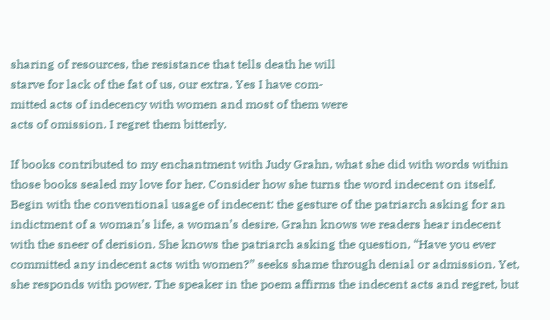sharing of resources, the resistance that tells death he will
starve for lack of the fat of us, our extra. Yes I have com-
mitted acts of indecency with women and most of them were
acts of omission. I regret them bitterly.

If books contributed to my enchantment with Judy Grahn, what she did with words within those books sealed my love for her. Consider how she turns the word indecent on itself. Begin with the conventional usage of indecent: the gesture of the patriarch asking for an indictment of a woman’s life, a woman’s desire. Grahn knows we readers hear indecent with the sneer of derision. She knows the patriarch asking the question, “Have you ever committed any indecent acts with women?” seeks shame through denial or admission. Yet, she responds with power. The speaker in the poem affirms the indecent acts and regret, but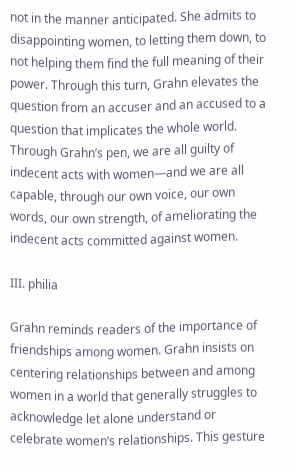not in the manner anticipated. She admits to disappointing women, to letting them down, to not helping them find the full meaning of their power. Through this turn, Grahn elevates the question from an accuser and an accused to a question that implicates the whole world. Through Grahn’s pen, we are all guilty of indecent acts with women—and we are all capable, through our own voice, our own words, our own strength, of ameliorating the indecent acts committed against women.

III. philia

Grahn reminds readers of the importance of friendships among women. Grahn insists on centering relationships between and among women in a world that generally struggles to acknowledge let alone understand or celebrate women’s relationships. This gesture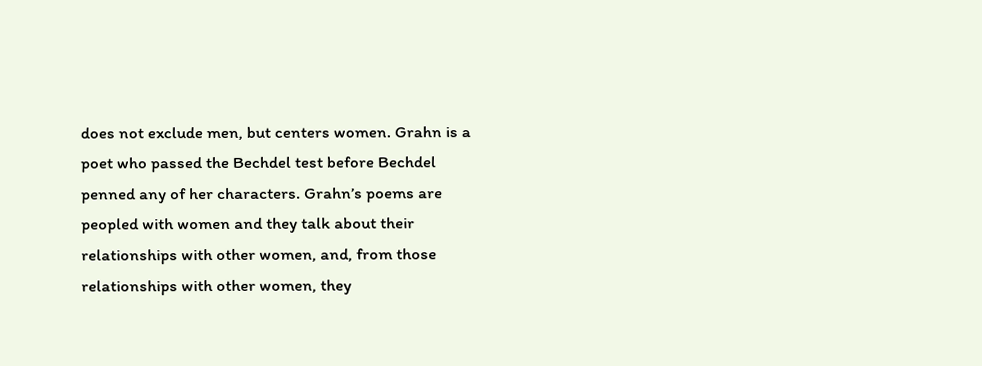does not exclude men, but centers women. Grahn is a poet who passed the Bechdel test before Bechdel penned any of her characters. Grahn’s poems are peopled with women and they talk about their relationships with other women, and, from those relationships with other women, they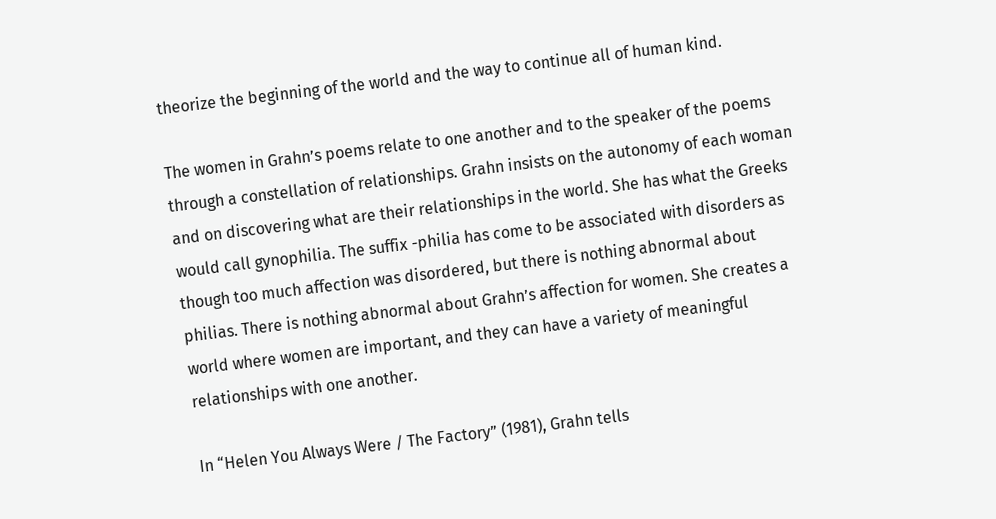theorize the beginning of the world and the way to continue all of human kind.

The women in Grahn’s poems relate to one another and to the speaker of the poems through a constellation of relationships. Grahn insists on the autonomy of each woman and on discovering what are their relationships in the world. She has what the Greeks would call gynophilia. The suffix -philia has come to be associated with disorders as though too much affection was disordered, but there is nothing abnormal about philias. There is nothing abnormal about Grahn’s affection for women. She creates a world where women are important, and they can have a variety of meaningful relationships with one another.

In “Helen You Always Were / The Factory” (1981), Grahn tells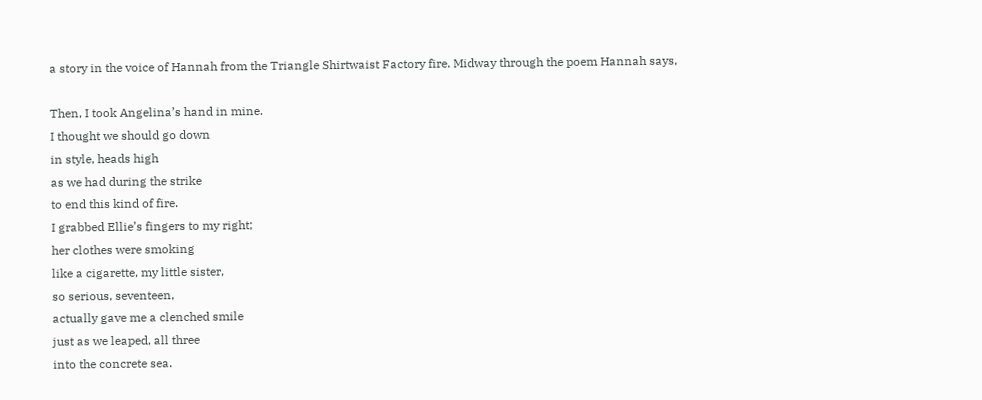a story in the voice of Hannah from the Triangle Shirtwaist Factory fire. Midway through the poem Hannah says,

Then, I took Angelina’s hand in mine.
I thought we should go down
in style, heads high
as we had during the strike
to end this kind of fire.
I grabbed Ellie’s fingers to my right;
her clothes were smoking
like a cigarette, my little sister,
so serious, seventeen,
actually gave me a clenched smile
just as we leaped, all three
into the concrete sea.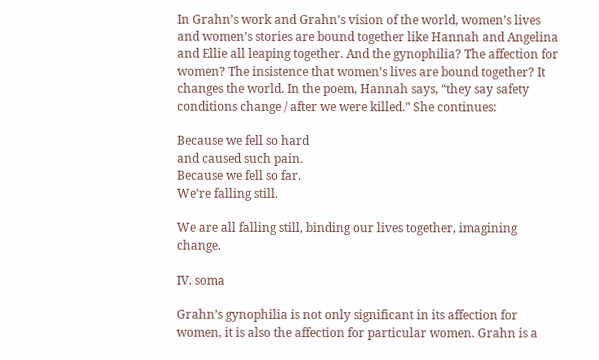In Grahn’s work and Grahn’s vision of the world, women’s lives and women’s stories are bound together like Hannah and Angelina and Ellie all leaping together. And the gynophilia? The affection for women? The insistence that women’s lives are bound together? It changes the world. In the poem, Hannah says, “they say safety conditions change / after we were killed.” She continues:

Because we fell so hard
and caused such pain.
Because we fell so far.
We’re falling still.

We are all falling still, binding our lives together, imagining change.

IV. soma

Grahn’s gynophilia is not only significant in its affection for women, it is also the affection for particular women. Grahn is a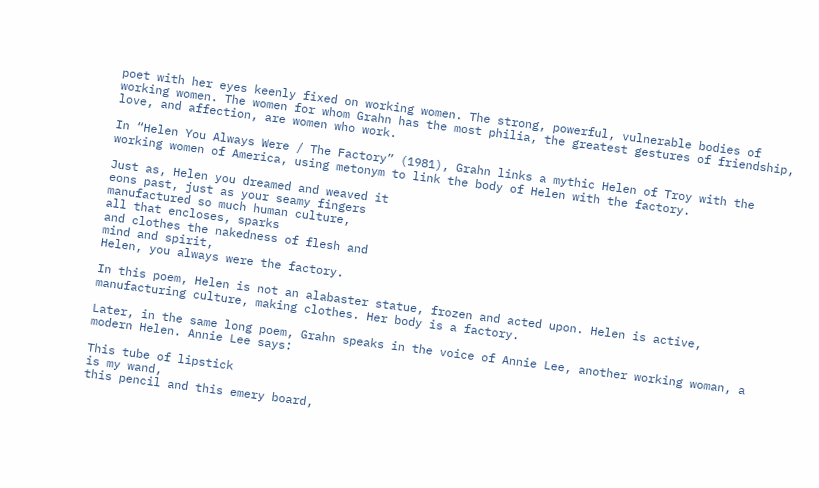poet with her eyes keenly fixed on working women. The strong, powerful, vulnerable bodies of working women. The women for whom Grahn has the most philia, the greatest gestures of friendship, love, and affection, are women who work.

In “Helen You Always Were / The Factory” (1981), Grahn links a mythic Helen of Troy with the working women of America, using metonym to link the body of Helen with the factory.

Just as, Helen you dreamed and weaved it
eons past, just as your seamy fingers
manufactured so much human culture,
all that encloses, sparks
and clothes the nakedness of flesh and
mind and spirit,
Helen, you always were the factory.

In this poem, Helen is not an alabaster statue, frozen and acted upon. Helen is active, manufacturing culture, making clothes. Her body is a factory.

Later, in the same long poem, Grahn speaks in the voice of Annie Lee, another working woman, a modern Helen. Annie Lee says:

This tube of lipstick
is my wand,
this pencil and this emery board,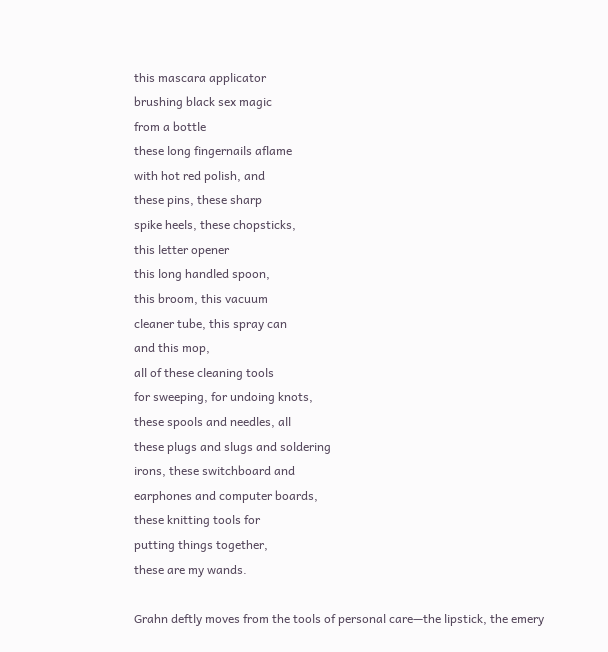this mascara applicator
brushing black sex magic
from a bottle
these long fingernails aflame
with hot red polish, and
these pins, these sharp
spike heels, these chopsticks,
this letter opener
this long handled spoon,
this broom, this vacuum
cleaner tube, this spray can
and this mop,
all of these cleaning tools
for sweeping, for undoing knots,
these spools and needles, all
these plugs and slugs and soldering
irons, these switchboard and
earphones and computer boards,
these knitting tools for
putting things together,
these are my wands.

Grahn deftly moves from the tools of personal care—the lipstick, the emery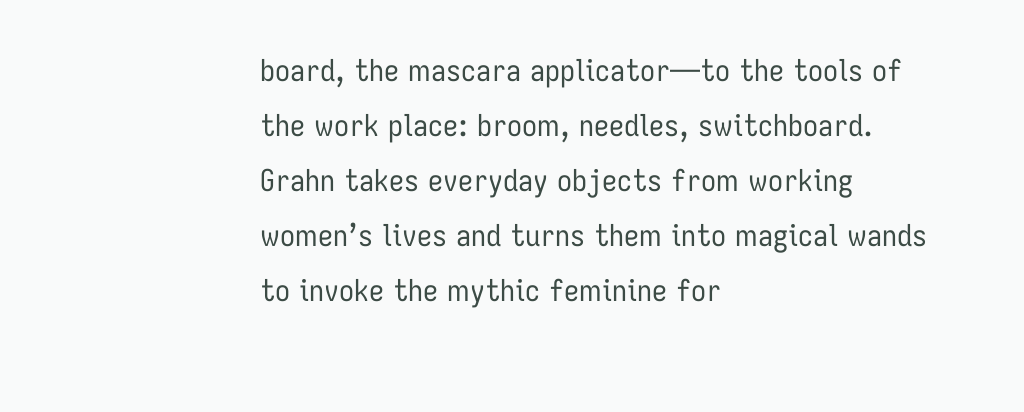board, the mascara applicator—to the tools of the work place: broom, needles, switchboard. Grahn takes everyday objects from working women’s lives and turns them into magical wands to invoke the mythic feminine for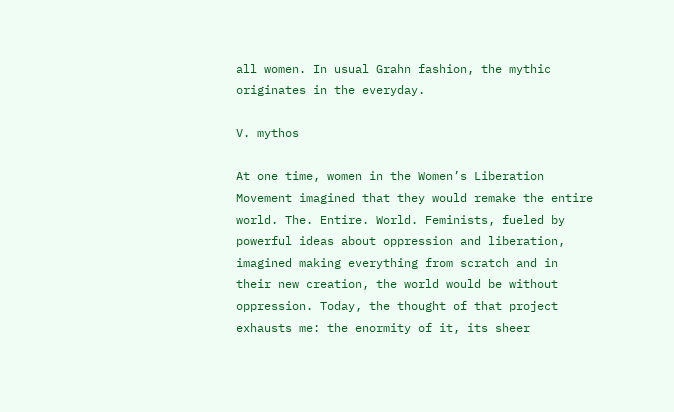all women. In usual Grahn fashion, the mythic originates in the everyday.

V. mythos

At one time, women in the Women’s Liberation Movement imagined that they would remake the entire world. The. Entire. World. Feminists, fueled by powerful ideas about oppression and liberation, imagined making everything from scratch and in their new creation, the world would be without oppression. Today, the thought of that project exhausts me: the enormity of it, its sheer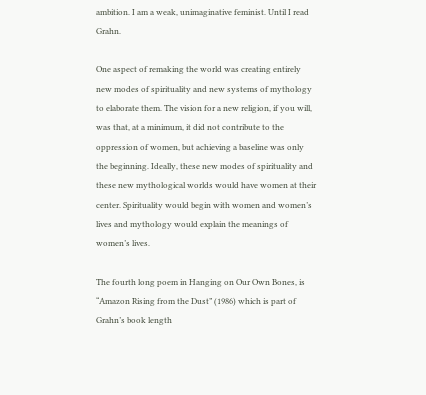ambition. I am a weak, unimaginative feminist. Until I read Grahn.

One aspect of remaking the world was creating entirely new modes of spirituality and new systems of mythology to elaborate them. The vision for a new religion, if you will, was that, at a minimum, it did not contribute to the oppression of women, but achieving a baseline was only the beginning. Ideally, these new modes of spirituality and these new mythological worlds would have women at their center. Spirituality would begin with women and women’s lives and mythology would explain the meanings of women’s lives.

The fourth long poem in Hanging on Our Own Bones, is “Amazon Rising from the Dust” (1986) which is part of Grahn’s book length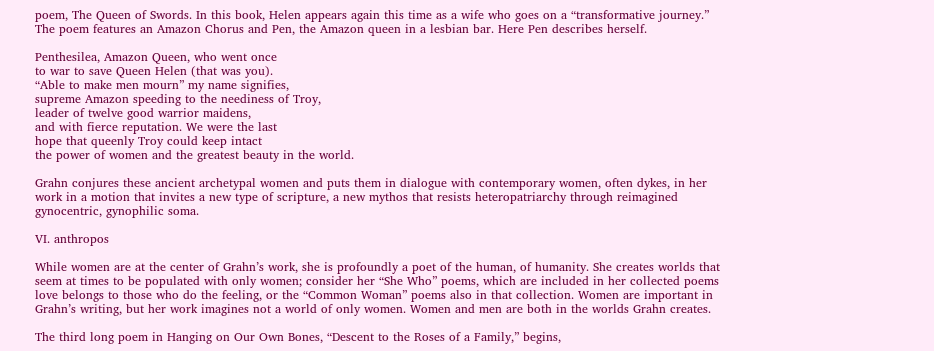poem, The Queen of Swords. In this book, Helen appears again this time as a wife who goes on a “transformative journey.” The poem features an Amazon Chorus and Pen, the Amazon queen in a lesbian bar. Here Pen describes herself.

Penthesilea, Amazon Queen, who went once
to war to save Queen Helen (that was you).
“Able to make men mourn” my name signifies,
supreme Amazon speeding to the neediness of Troy,
leader of twelve good warrior maidens,
and with fierce reputation. We were the last
hope that queenly Troy could keep intact
the power of women and the greatest beauty in the world.

Grahn conjures these ancient archetypal women and puts them in dialogue with contemporary women, often dykes, in her work in a motion that invites a new type of scripture, a new mythos that resists heteropatriarchy through reimagined gynocentric, gynophilic soma.

VI. anthropos

While women are at the center of Grahn’s work, she is profoundly a poet of the human, of humanity. She creates worlds that seem at times to be populated with only women; consider her “She Who” poems, which are included in her collected poems love belongs to those who do the feeling, or the “Common Woman” poems also in that collection. Women are important in Grahn’s writing, but her work imagines not a world of only women. Women and men are both in the worlds Grahn creates.

The third long poem in Hanging on Our Own Bones, “Descent to the Roses of a Family,” begins,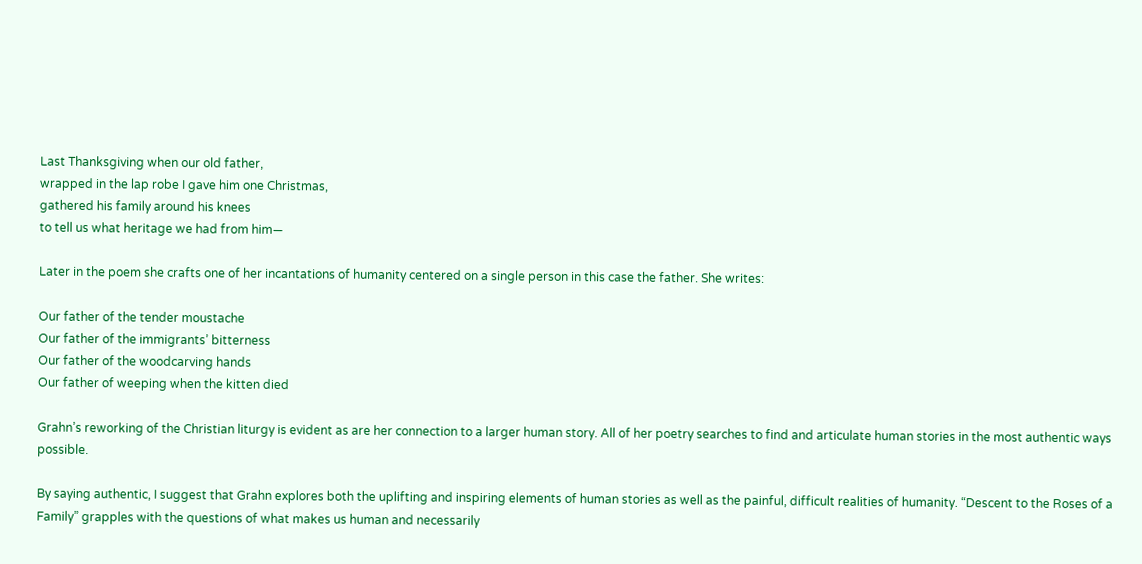Last Thanksgiving when our old father,
wrapped in the lap robe I gave him one Christmas,
gathered his family around his knees
to tell us what heritage we had from him—

Later in the poem she crafts one of her incantations of humanity centered on a single person in this case the father. She writes:

Our father of the tender moustache
Our father of the immigrants’ bitterness
Our father of the woodcarving hands
Our father of weeping when the kitten died

Grahn’s reworking of the Christian liturgy is evident as are her connection to a larger human story. All of her poetry searches to find and articulate human stories in the most authentic ways possible.

By saying authentic, I suggest that Grahn explores both the uplifting and inspiring elements of human stories as well as the painful, difficult realities of humanity. “Descent to the Roses of a Family” grapples with the questions of what makes us human and necessarily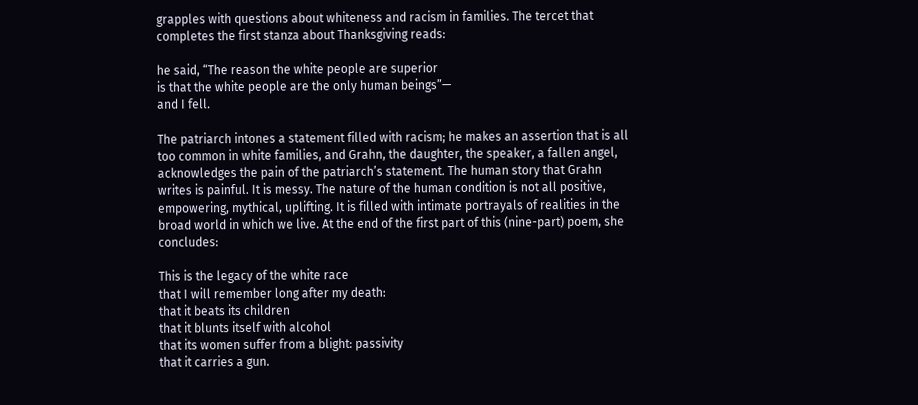grapples with questions about whiteness and racism in families. The tercet that completes the first stanza about Thanksgiving reads:

he said, “The reason the white people are superior
is that the white people are the only human beings”—
and I fell.

The patriarch intones a statement filled with racism; he makes an assertion that is all too common in white families, and Grahn, the daughter, the speaker, a fallen angel, acknowledges the pain of the patriarch’s statement. The human story that Grahn writes is painful. It is messy. The nature of the human condition is not all positive, empowering, mythical, uplifting. It is filled with intimate portrayals of realities in the broad world in which we live. At the end of the first part of this (nine-part) poem, she concludes:

This is the legacy of the white race
that I will remember long after my death:
that it beats its children
that it blunts itself with alcohol
that its women suffer from a blight: passivity
that it carries a gun.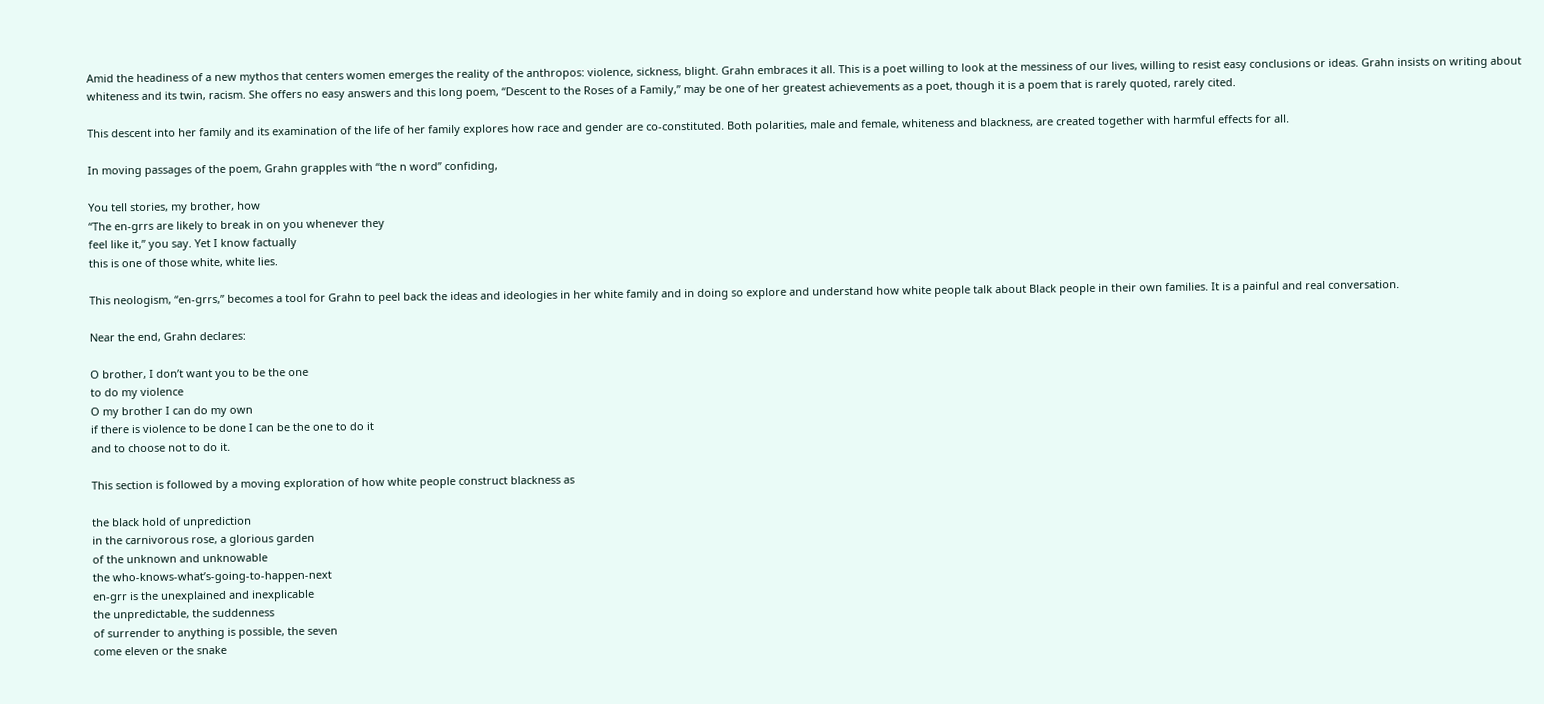Amid the headiness of a new mythos that centers women emerges the reality of the anthropos: violence, sickness, blight. Grahn embraces it all. This is a poet willing to look at the messiness of our lives, willing to resist easy conclusions or ideas. Grahn insists on writing about whiteness and its twin, racism. She offers no easy answers and this long poem, “Descent to the Roses of a Family,” may be one of her greatest achievements as a poet, though it is a poem that is rarely quoted, rarely cited.

This descent into her family and its examination of the life of her family explores how race and gender are co-constituted. Both polarities, male and female, whiteness and blackness, are created together with harmful effects for all.

In moving passages of the poem, Grahn grapples with “the n word” confiding,

You tell stories, my brother, how
“The en-grrs are likely to break in on you whenever they
feel like it,” you say. Yet I know factually
this is one of those white, white lies.

This neologism, “en-grrs,” becomes a tool for Grahn to peel back the ideas and ideologies in her white family and in doing so explore and understand how white people talk about Black people in their own families. It is a painful and real conversation.

Near the end, Grahn declares:

O brother, I don’t want you to be the one
to do my violence
O my brother I can do my own
if there is violence to be done I can be the one to do it
and to choose not to do it.

This section is followed by a moving exploration of how white people construct blackness as

the black hold of unprediction
in the carnivorous rose, a glorious garden
of the unknown and unknowable
the who-knows-what’s-going-to-happen-next
en-grr is the unexplained and inexplicable
the unpredictable, the suddenness
of surrender to anything is possible, the seven
come eleven or the snake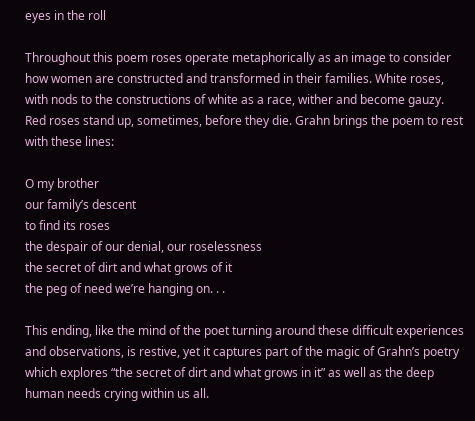eyes in the roll

Throughout this poem roses operate metaphorically as an image to consider how women are constructed and transformed in their families. White roses, with nods to the constructions of white as a race, wither and become gauzy. Red roses stand up, sometimes, before they die. Grahn brings the poem to rest with these lines:

O my brother
our family’s descent
to find its roses
the despair of our denial, our roselessness
the secret of dirt and what grows of it
the peg of need we’re hanging on. . .

This ending, like the mind of the poet turning around these difficult experiences and observations, is restive, yet it captures part of the magic of Grahn’s poetry which explores “the secret of dirt and what grows in it” as well as the deep human needs crying within us all.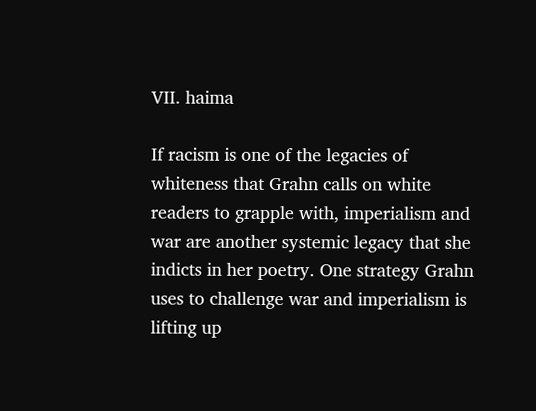VII. haima

If racism is one of the legacies of whiteness that Grahn calls on white readers to grapple with, imperialism and war are another systemic legacy that she indicts in her poetry. One strategy Grahn uses to challenge war and imperialism is lifting up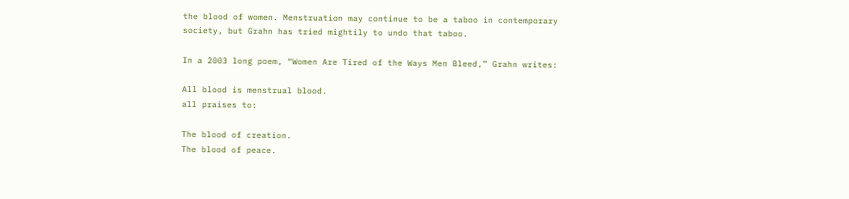the blood of women. Menstruation may continue to be a taboo in contemporary society, but Grahn has tried mightily to undo that taboo.

In a 2003 long poem, “Women Are Tired of the Ways Men Bleed,” Grahn writes:

All blood is menstrual blood.
all praises to:

The blood of creation.
The blood of peace.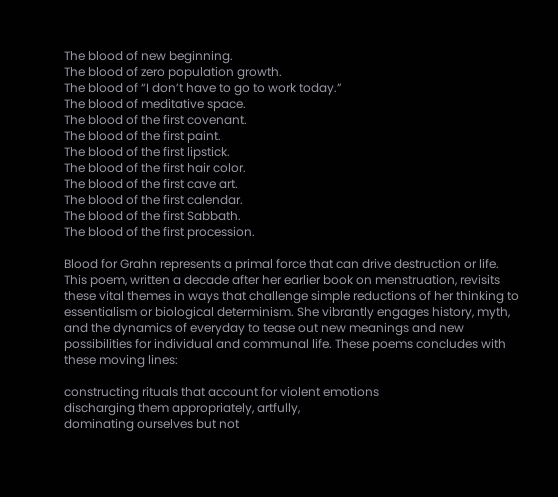The blood of new beginning.
The blood of zero population growth.
The blood of “I don’t have to go to work today.”
The blood of meditative space.
The blood of the first covenant.
The blood of the first paint.
The blood of the first lipstick.
The blood of the first hair color.
The blood of the first cave art.
The blood of the first calendar.
The blood of the first Sabbath.
The blood of the first procession.

Blood for Grahn represents a primal force that can drive destruction or life. This poem, written a decade after her earlier book on menstruation, revisits these vital themes in ways that challenge simple reductions of her thinking to essentialism or biological determinism. She vibrantly engages history, myth, and the dynamics of everyday to tease out new meanings and new possibilities for individual and communal life. These poems concludes with these moving lines:

constructing rituals that account for violent emotions
discharging them appropriately, artfully,
dominating ourselves but not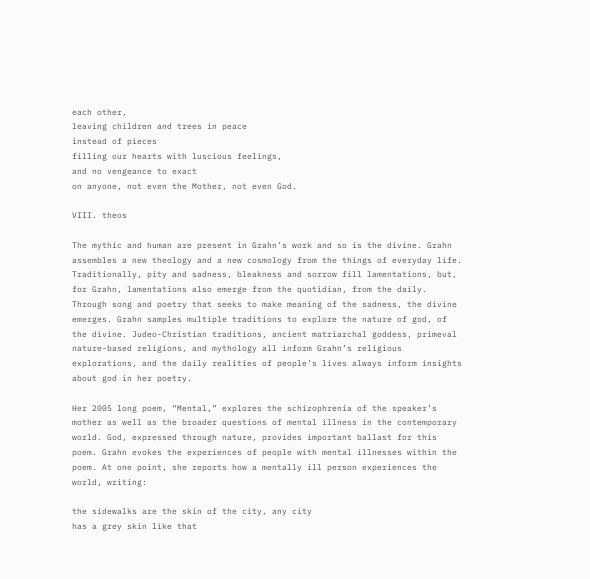each other,
leaving children and trees in peace
instead of pieces
filling our hearts with luscious feelings,
and no vengeance to exact
on anyone, not even the Mother, not even God.

VIII. theos

The mythic and human are present in Grahn’s work and so is the divine. Grahn assembles a new theology and a new cosmology from the things of everyday life. Traditionally, pity and sadness, bleakness and sorrow fill lamentations, but, for Grahn, lamentations also emerge from the quotidian, from the daily. Through song and poetry that seeks to make meaning of the sadness, the divine emerges. Grahn samples multiple traditions to explore the nature of god, of the divine. Judeo-Christian traditions, ancient matriarchal goddess, primeval nature-based religions, and mythology all inform Grahn’s religious explorations, and the daily realities of people’s lives always inform insights about god in her poetry.

Her 2005 long poem, “Mental,” explores the schizophrenia of the speaker’s mother as well as the broader questions of mental illness in the contemporary world. God, expressed through nature, provides important ballast for this poem. Grahn evokes the experiences of people with mental illnesses within the poem. At one point, she reports how a mentally ill person experiences the world, writing:

the sidewalks are the skin of the city, any city
has a grey skin like that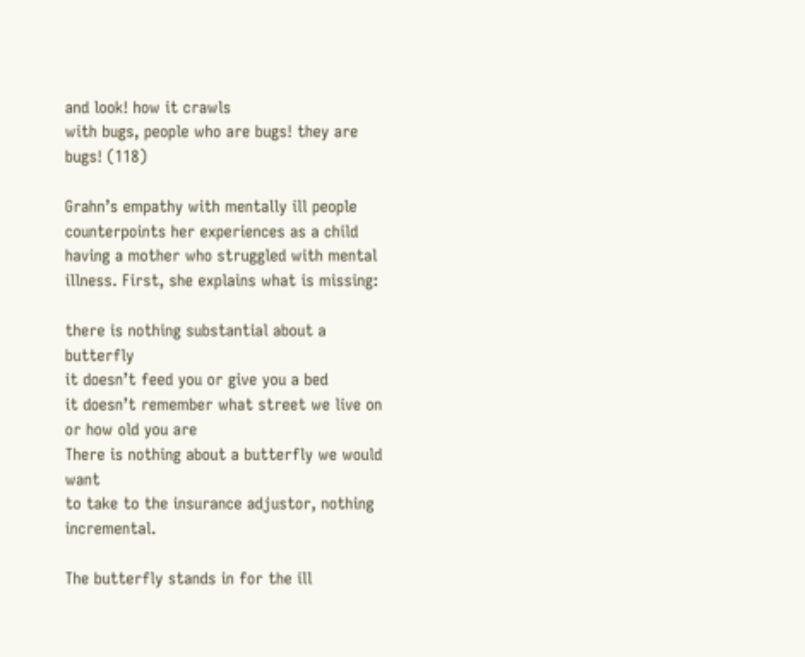and look! how it crawls
with bugs, people who are bugs! they are bugs! (118)

Grahn’s empathy with mentally ill people counterpoints her experiences as a child having a mother who struggled with mental illness. First, she explains what is missing:

there is nothing substantial about a butterfly
it doesn’t feed you or give you a bed
it doesn’t remember what street we live on or how old you are
There is nothing about a butterfly we would want
to take to the insurance adjustor, nothing incremental.

The butterfly stands in for the ill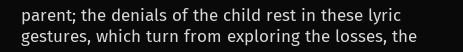parent; the denials of the child rest in these lyric gestures, which turn from exploring the losses, the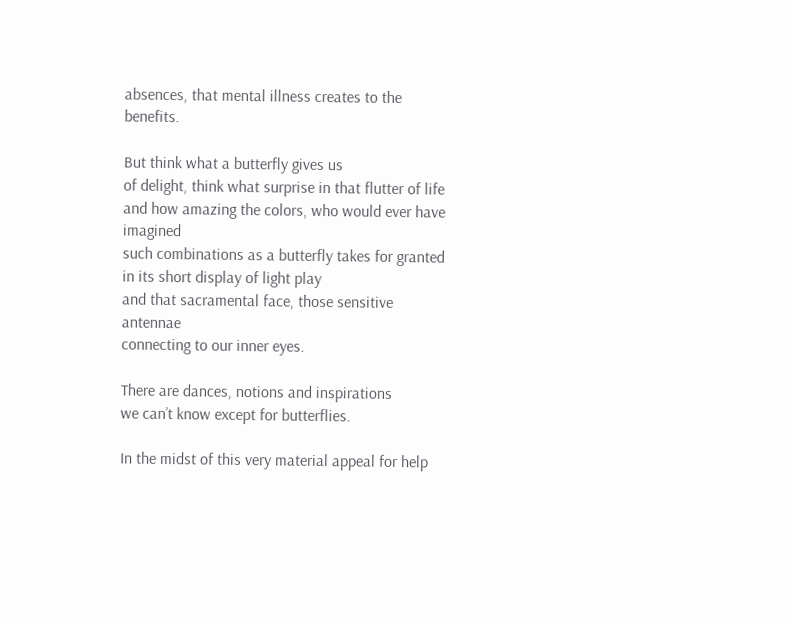absences, that mental illness creates to the benefits.

But think what a butterfly gives us
of delight, think what surprise in that flutter of life
and how amazing the colors, who would ever have imagined
such combinations as a butterfly takes for granted
in its short display of light play
and that sacramental face, those sensitive antennae
connecting to our inner eyes.

There are dances, notions and inspirations
we can’t know except for butterflies.

In the midst of this very material appeal for help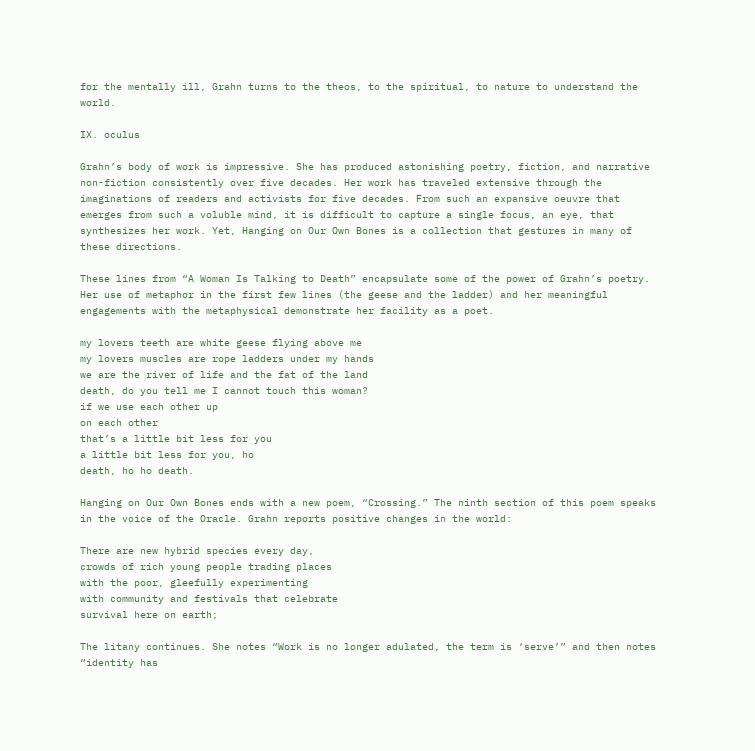for the mentally ill, Grahn turns to the theos, to the spiritual, to nature to understand the world.

IX. oculus

Grahn’s body of work is impressive. She has produced astonishing poetry, fiction, and narrative non-fiction consistently over five decades. Her work has traveled extensive through the imaginations of readers and activists for five decades. From such an expansive oeuvre that emerges from such a voluble mind, it is difficult to capture a single focus, an eye, that synthesizes her work. Yet, Hanging on Our Own Bones is a collection that gestures in many of these directions.

These lines from “A Woman Is Talking to Death” encapsulate some of the power of Grahn’s poetry. Her use of metaphor in the first few lines (the geese and the ladder) and her meaningful engagements with the metaphysical demonstrate her facility as a poet.

my lovers teeth are white geese flying above me
my lovers muscles are rope ladders under my hands
we are the river of life and the fat of the land
death, do you tell me I cannot touch this woman?
if we use each other up
on each other
that’s a little bit less for you
a little bit less for you, ho
death, ho ho death.

Hanging on Our Own Bones ends with a new poem, “Crossing.” The ninth section of this poem speaks in the voice of the Oracle. Grahn reports positive changes in the world:

There are new hybrid species every day,
crowds of rich young people trading places
with the poor, gleefully experimenting
with community and festivals that celebrate
survival here on earth;

The litany continues. She notes “Work is no longer adulated, the term is ‘serve’” and then notes “identity has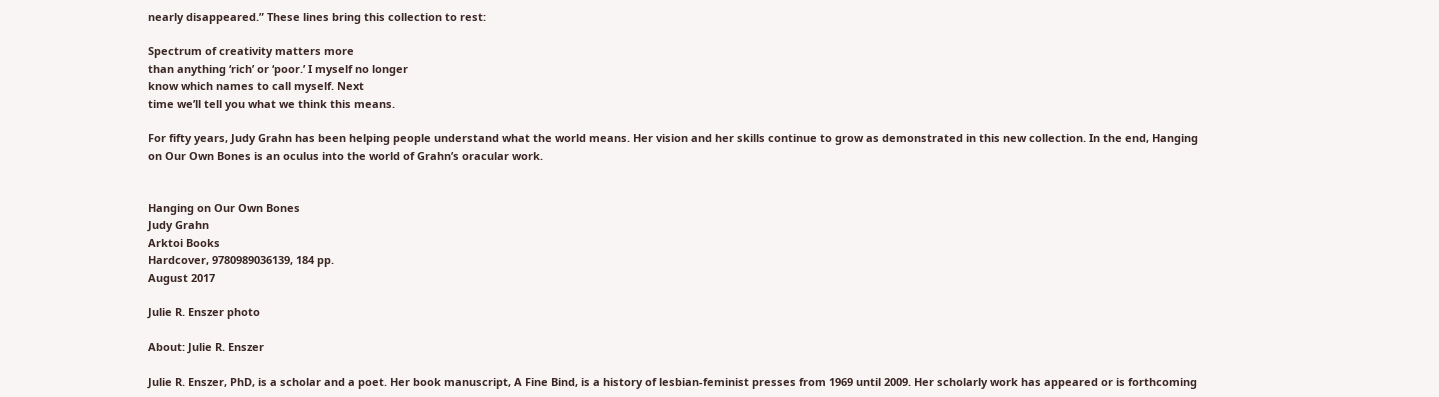nearly disappeared.” These lines bring this collection to rest:

Spectrum of creativity matters more
than anything ‘rich’ or ‘poor.’ I myself no longer
know which names to call myself. Next
time we’ll tell you what we think this means.

For fifty years, Judy Grahn has been helping people understand what the world means. Her vision and her skills continue to grow as demonstrated in this new collection. In the end, Hanging on Our Own Bones is an oculus into the world of Grahn’s oracular work.


Hanging on Our Own Bones
Judy Grahn
Arktoi Books
Hardcover, 9780989036139, 184 pp.
August 2017

Julie R. Enszer photo

About: Julie R. Enszer

Julie R. Enszer, PhD, is a scholar and a poet. Her book manuscript, A Fine Bind, is a history of lesbian-feminist presses from 1969 until 2009. Her scholarly work has appeared or is forthcoming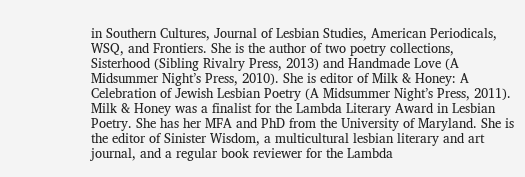in Southern Cultures, Journal of Lesbian Studies, American Periodicals, WSQ, and Frontiers. She is the author of two poetry collections, Sisterhood (Sibling Rivalry Press, 2013) and Handmade Love (A Midsummer Night’s Press, 2010). She is editor of Milk & Honey: A Celebration of Jewish Lesbian Poetry (A Midsummer Night’s Press, 2011). Milk & Honey was a finalist for the Lambda Literary Award in Lesbian Poetry. She has her MFA and PhD from the University of Maryland. She is the editor of Sinister Wisdom, a multicultural lesbian literary and art journal, and a regular book reviewer for the Lambda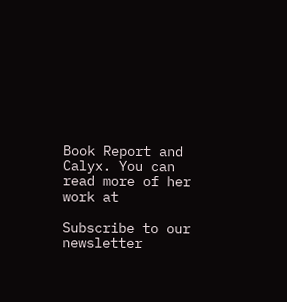Book Report and Calyx. You can read more of her work at

Subscribe to our newsletter